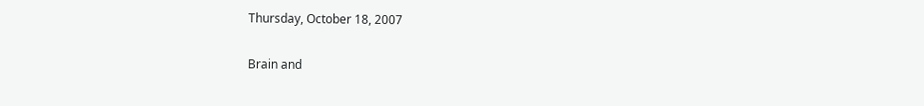Thursday, October 18, 2007

Brain and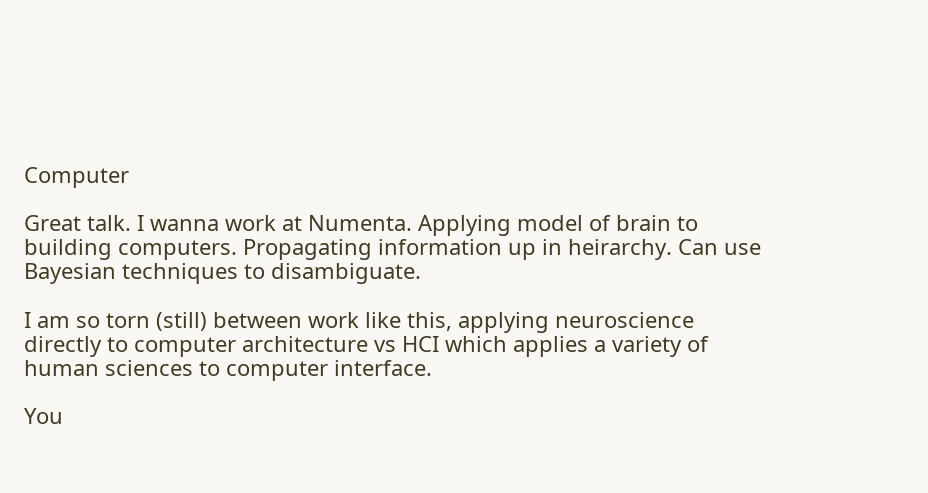Computer

Great talk. I wanna work at Numenta. Applying model of brain to building computers. Propagating information up in heirarchy. Can use Bayesian techniques to disambiguate.

I am so torn (still) between work like this, applying neuroscience directly to computer architecture vs HCI which applies a variety of human sciences to computer interface.

You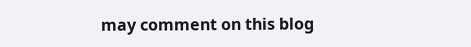may comment on this blog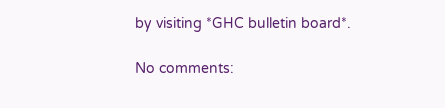by visiting *GHC bulletin board*.

No comments: